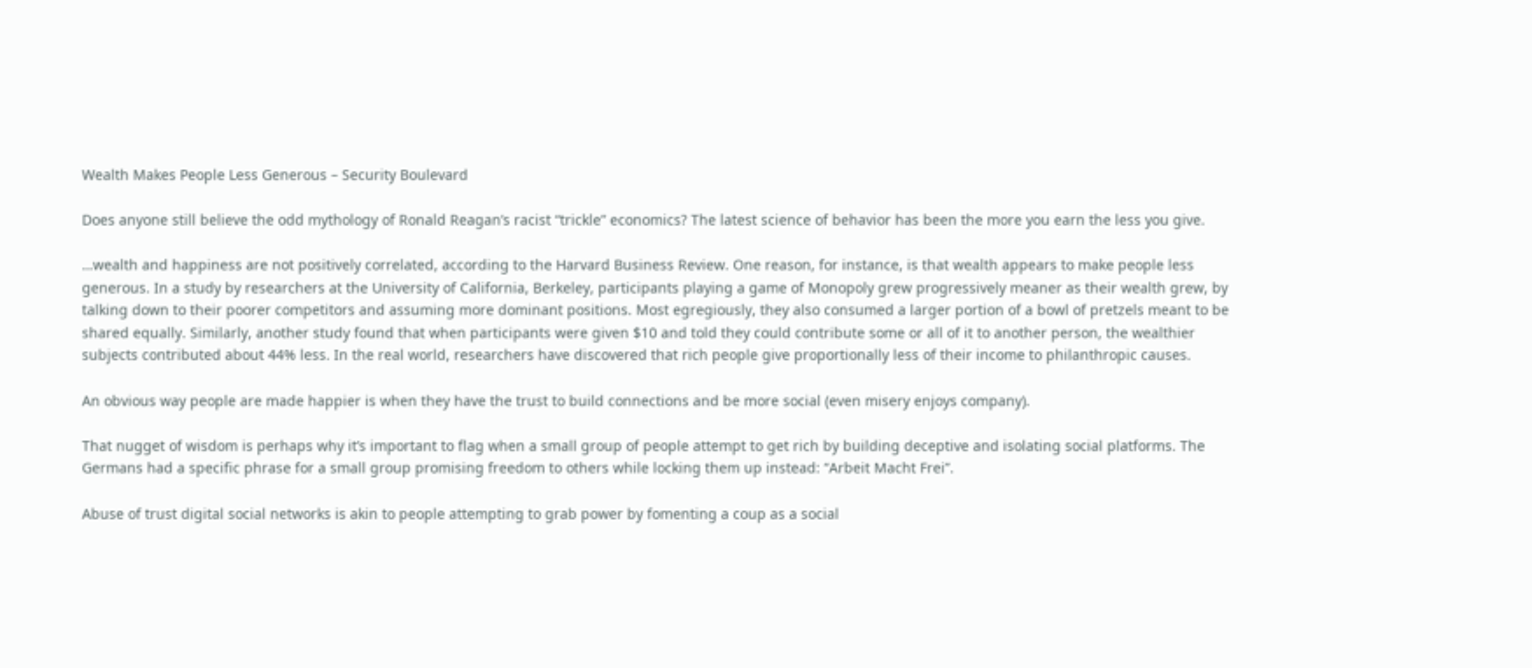Wealth Makes People Less Generous – Security Boulevard

Does anyone still believe the odd mythology of Ronald Reagan’s racist “trickle” economics? The latest science of behavior has been the more you earn the less you give.

…wealth and happiness are not positively correlated, according to the Harvard Business Review. One reason, for instance, is that wealth appears to make people less generous. In a study by researchers at the University of California, Berkeley, participants playing a game of Monopoly grew progressively meaner as their wealth grew, by talking down to their poorer competitors and assuming more dominant positions. Most egregiously, they also consumed a larger portion of a bowl of pretzels meant to be shared equally. Similarly, another study found that when participants were given $10 and told they could contribute some or all of it to another person, the wealthier subjects contributed about 44% less. In the real world, researchers have discovered that rich people give proportionally less of their income to philanthropic causes.

An obvious way people are made happier is when they have the trust to build connections and be more social (even misery enjoys company).

That nugget of wisdom is perhaps why it’s important to flag when a small group of people attempt to get rich by building deceptive and isolating social platforms. The Germans had a specific phrase for a small group promising freedom to others while locking them up instead: “Arbeit Macht Frei”.

Abuse of trust digital social networks is akin to people attempting to grab power by fomenting a coup as a social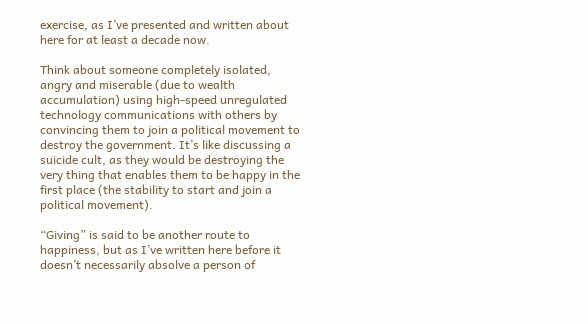exercise, as I’ve presented and written about here for at least a decade now.

Think about someone completely isolated, angry and miserable (due to wealth accumulation) using high-speed unregulated technology communications with others by convincing them to join a political movement to destroy the government. It’s like discussing a suicide cult, as they would be destroying the very thing that enables them to be happy in the first place (the stability to start and join a political movement).

“Giving” is said to be another route to happiness, but as I’ve written here before it doesn’t necessarily absolve a person of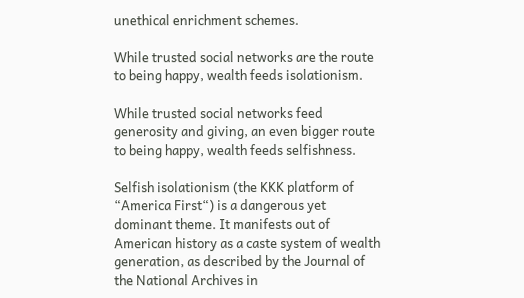unethical enrichment schemes.

While trusted social networks are the route to being happy, wealth feeds isolationism.

While trusted social networks feed generosity and giving, an even bigger route to being happy, wealth feeds selfishness.

Selfish isolationism (the KKK platform of “America First“) is a dangerous yet dominant theme. It manifests out of American history as a caste system of wealth generation, as described by the Journal of the National Archives in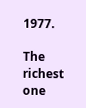1977.

The richest one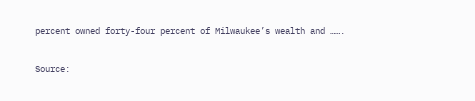percent owned forty-four percent of Milwaukee’s wealth and …….

Source: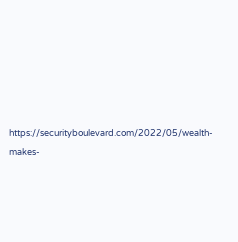https://securityboulevard.com/2022/05/wealth-makes-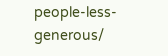people-less-generous/